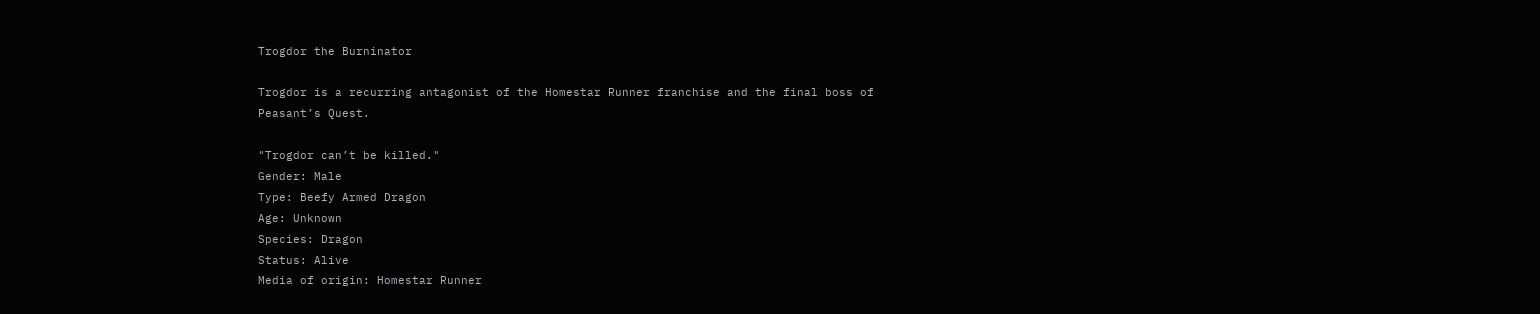Trogdor the Burninator

Trogdor is a recurring antagonist of the Homestar Runner franchise and the final boss of Peasant’s Quest.

"Trogdor can’t be killed."
Gender: Male
Type: Beefy Armed Dragon
Age: Unknown
Species: Dragon
Status: Alive
Media of origin: Homestar Runner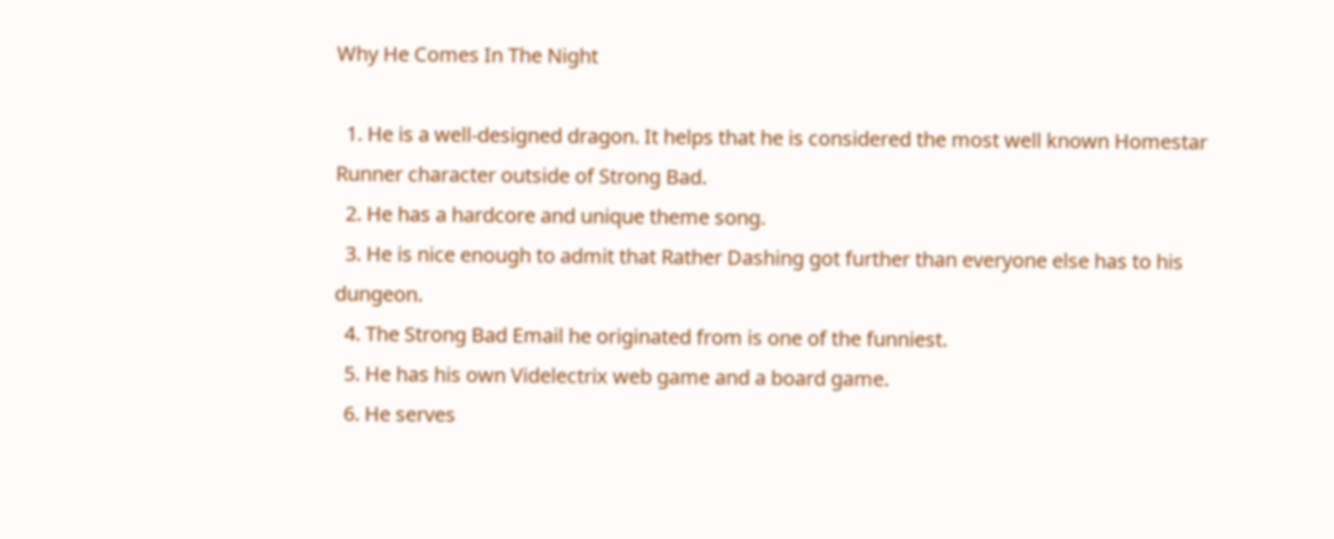Why He Comes In The Night

  1. He is a well-designed dragon. It helps that he is considered the most well known Homestar Runner character outside of Strong Bad.
  2. He has a hardcore and unique theme song.
  3. He is nice enough to admit that Rather Dashing got further than everyone else has to his dungeon.
  4. The Strong Bad Email he originated from is one of the funniest.
  5. He has his own Videlectrix web game and a board game.
  6. He serves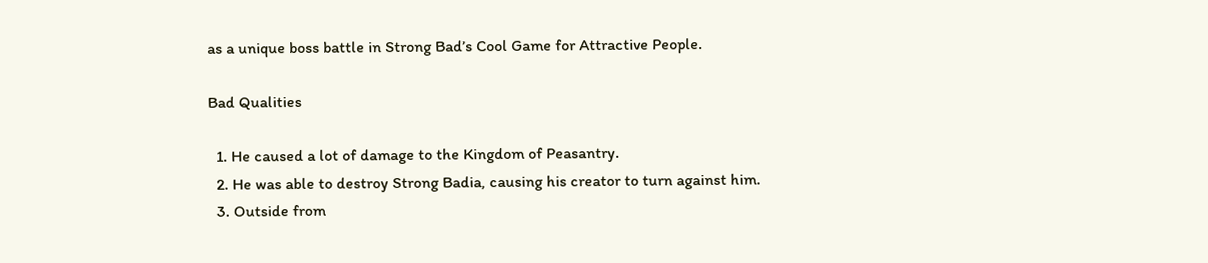as a unique boss battle in Strong Bad’s Cool Game for Attractive People.

Bad Qualities

  1. He caused a lot of damage to the Kingdom of Peasantry.
  2. He was able to destroy Strong Badia, causing his creator to turn against him.
  3. Outside from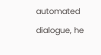automated dialogue, he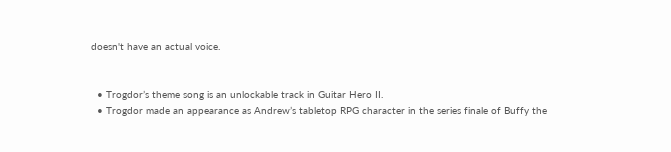doesn't have an actual voice.


  • Trogdor’s theme song is an unlockable track in Guitar Hero II.
  • Trogdor made an appearance as Andrew’s tabletop RPG character in the series finale of Buffy the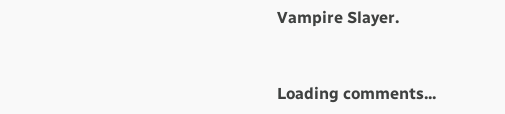Vampire Slayer.


Loading comments...